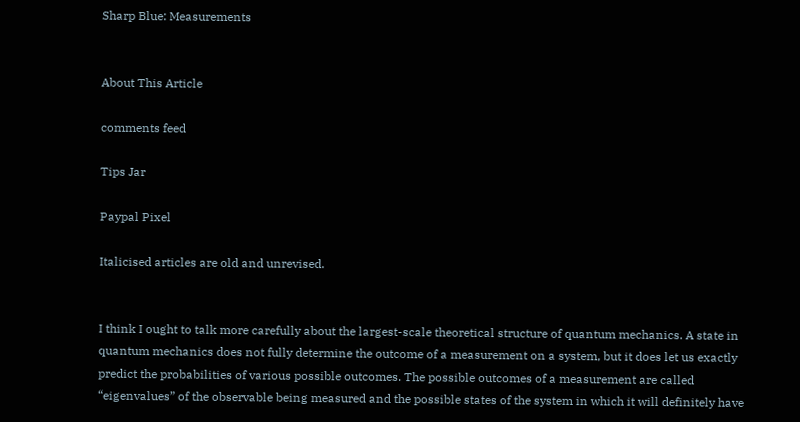Sharp Blue: Measurements


About This Article

comments feed

Tips Jar

Paypal Pixel

Italicised articles are old and unrevised.


I think I ought to talk more carefully about the largest-scale theoretical structure of quantum mechanics. A state in quantum mechanics does not fully determine the outcome of a measurement on a system, but it does let us exactly predict the probabilities of various possible outcomes. The possible outcomes of a measurement are called “eigenvalues” of the observable being measured and the possible states of the system in which it will definitely have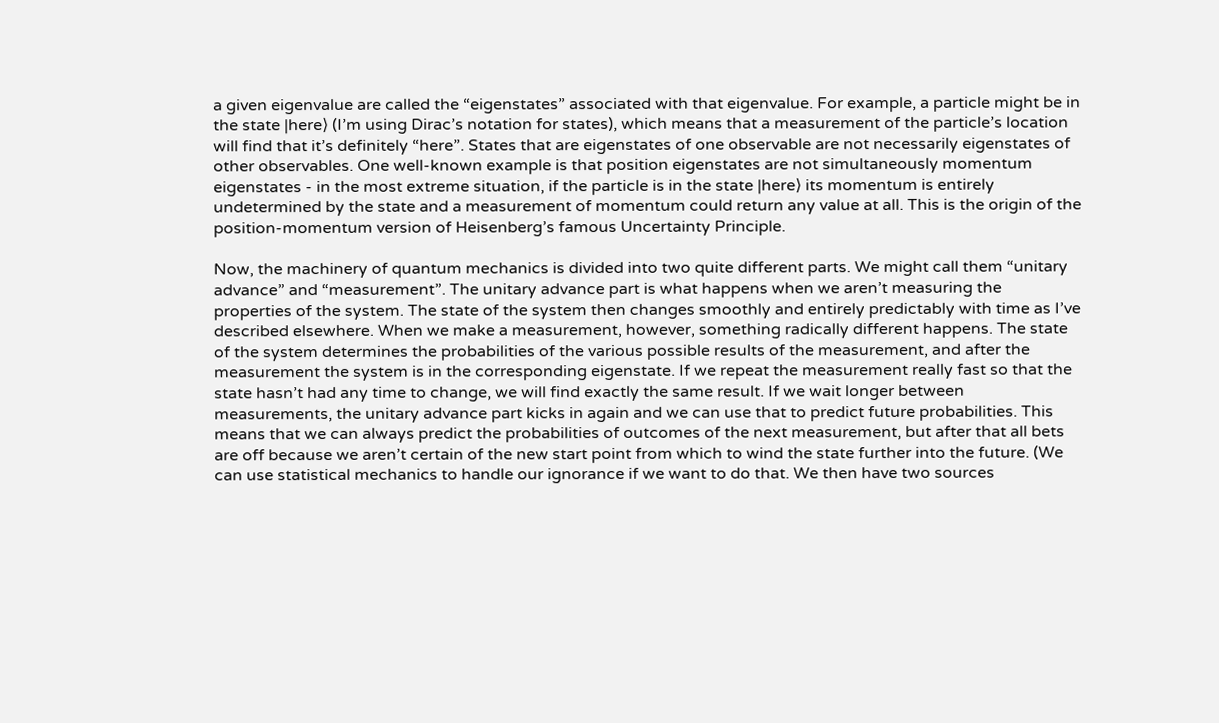a given eigenvalue are called the “eigenstates” associated with that eigenvalue. For example, a particle might be in the state |here⟩ (I’m using Dirac’s notation for states), which means that a measurement of the particle’s location will find that it’s definitely “here”. States that are eigenstates of one observable are not necessarily eigenstates of other observables. One well-known example is that position eigenstates are not simultaneously momentum eigenstates - in the most extreme situation, if the particle is in the state |here⟩ its momentum is entirely undetermined by the state and a measurement of momentum could return any value at all. This is the origin of the position-momentum version of Heisenberg’s famous Uncertainty Principle.

Now, the machinery of quantum mechanics is divided into two quite different parts. We might call them “unitary advance” and “measurement”. The unitary advance part is what happens when we aren’t measuring the properties of the system. The state of the system then changes smoothly and entirely predictably with time as I’ve described elsewhere. When we make a measurement, however, something radically different happens. The state of the system determines the probabilities of the various possible results of the measurement, and after the measurement the system is in the corresponding eigenstate. If we repeat the measurement really fast so that the state hasn’t had any time to change, we will find exactly the same result. If we wait longer between measurements, the unitary advance part kicks in again and we can use that to predict future probabilities. This means that we can always predict the probabilities of outcomes of the next measurement, but after that all bets are off because we aren’t certain of the new start point from which to wind the state further into the future. (We can use statistical mechanics to handle our ignorance if we want to do that. We then have two sources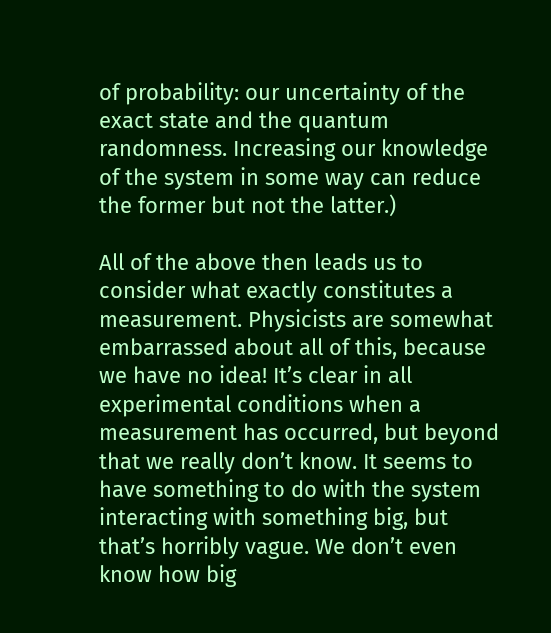of probability: our uncertainty of the exact state and the quantum randomness. Increasing our knowledge of the system in some way can reduce the former but not the latter.)

All of the above then leads us to consider what exactly constitutes a measurement. Physicists are somewhat embarrassed about all of this, because we have no idea! It’s clear in all experimental conditions when a measurement has occurred, but beyond that we really don’t know. It seems to have something to do with the system interacting with something big, but that’s horribly vague. We don’t even know how big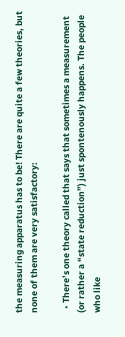the measuring apparatus has to be! There are quite a few theories, but none of them are very satisfactory:

  • There’s one theory called that says that sometimes a measurement (or rather a “state reduction”) just spontenously happens. The people who like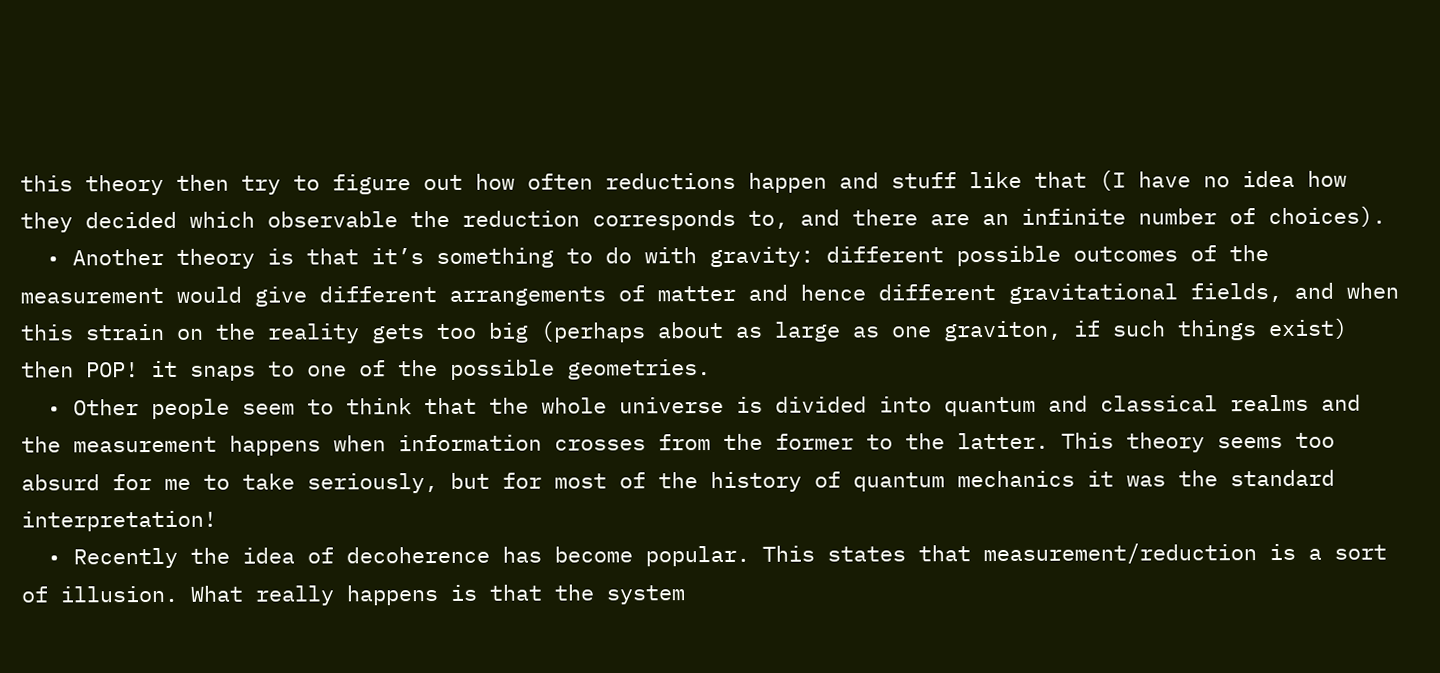this theory then try to figure out how often reductions happen and stuff like that (I have no idea how they decided which observable the reduction corresponds to, and there are an infinite number of choices).
  • Another theory is that it’s something to do with gravity: different possible outcomes of the measurement would give different arrangements of matter and hence different gravitational fields, and when this strain on the reality gets too big (perhaps about as large as one graviton, if such things exist) then POP! it snaps to one of the possible geometries.
  • Other people seem to think that the whole universe is divided into quantum and classical realms and the measurement happens when information crosses from the former to the latter. This theory seems too absurd for me to take seriously, but for most of the history of quantum mechanics it was the standard interpretation!
  • Recently the idea of decoherence has become popular. This states that measurement/reduction is a sort of illusion. What really happens is that the system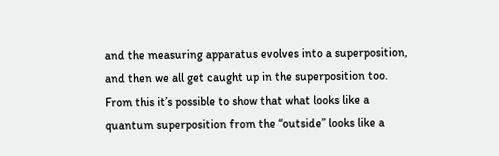and the measuring apparatus evolves into a superposition, and then we all get caught up in the superposition too. From this it’s possible to show that what looks like a quantum superposition from the “outside” looks like a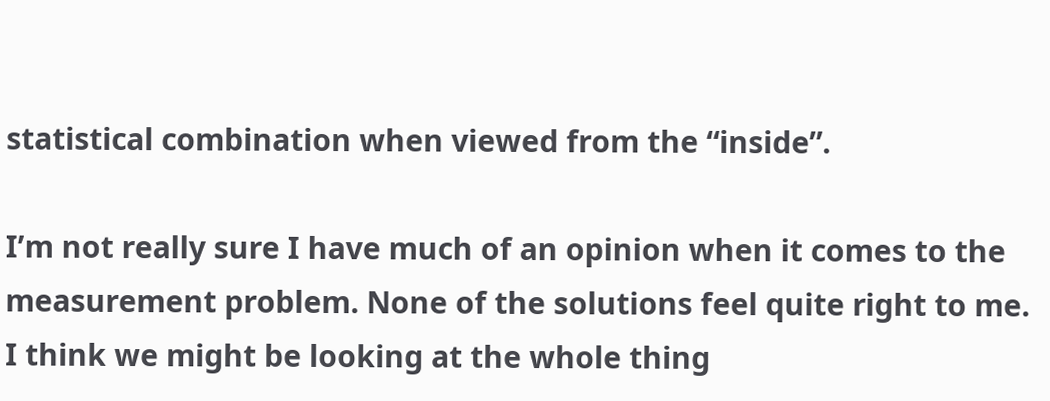statistical combination when viewed from the “inside”.

I’m not really sure I have much of an opinion when it comes to the measurement problem. None of the solutions feel quite right to me. I think we might be looking at the whole thing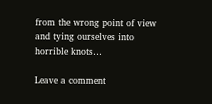from the wrong point of view and tying ourselves into horrible knots…

Leave a comment